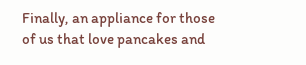Finally, an appliance for those of us that love pancakes and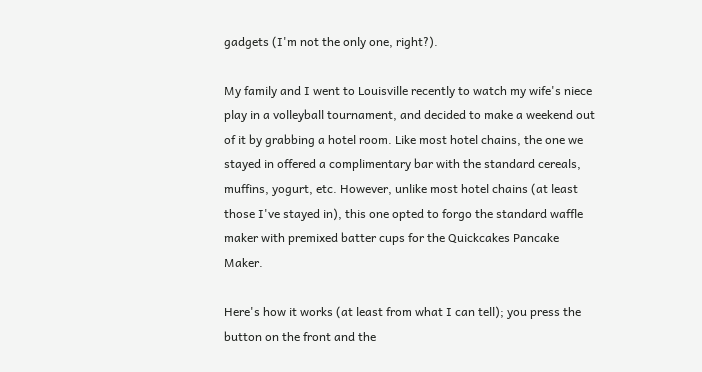gadgets (I'm not the only one, right?).

My family and I went to Louisville recently to watch my wife's niece play in a volleyball tournament, and decided to make a weekend out of it by grabbing a hotel room. Like most hotel chains, the one we stayed in offered a complimentary bar with the standard cereals, muffins, yogurt, etc. However, unlike most hotel chains (at least those I've stayed in), this one opted to forgo the standard waffle maker with premixed batter cups for the Quickcakes Pancake Maker.

Here's how it works (at least from what I can tell); you press the button on the front and the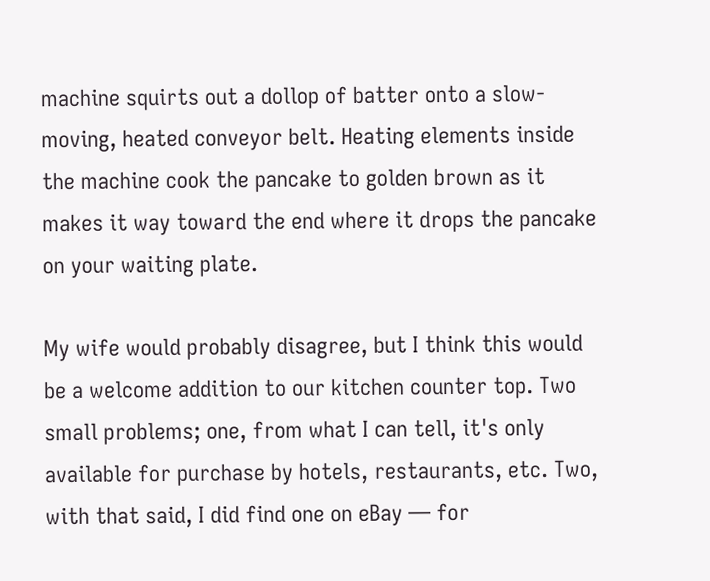machine squirts out a dollop of batter onto a slow-moving, heated conveyor belt. Heating elements inside the machine cook the pancake to golden brown as it makes it way toward the end where it drops the pancake on your waiting plate.

My wife would probably disagree, but I think this would be a welcome addition to our kitchen counter top. Two small problems; one, from what I can tell, it's only available for purchase by hotels, restaurants, etc. Two, with that said, I did find one on eBay — for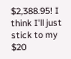$2,388.95! I think I'll just stick to my $20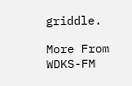griddle.

More From WDKS-FM